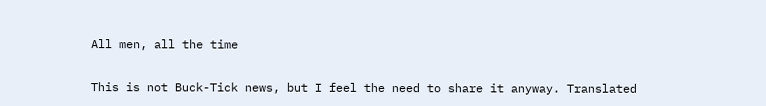All men, all the time

This is not Buck-Tick news, but I feel the need to share it anyway. Translated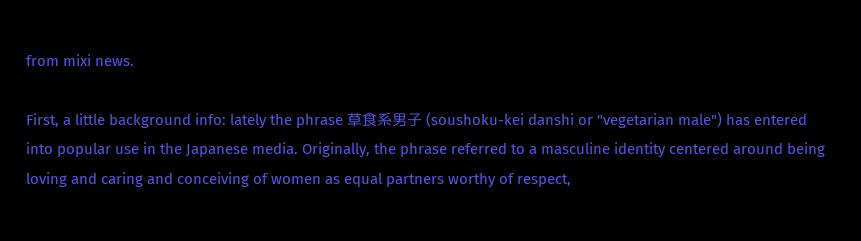from mixi news.

First, a little background info: lately the phrase 草食系男子 (soushoku-kei danshi or "vegetarian male") has entered into popular use in the Japanese media. Originally, the phrase referred to a masculine identity centered around being loving and caring and conceiving of women as equal partners worthy of respect,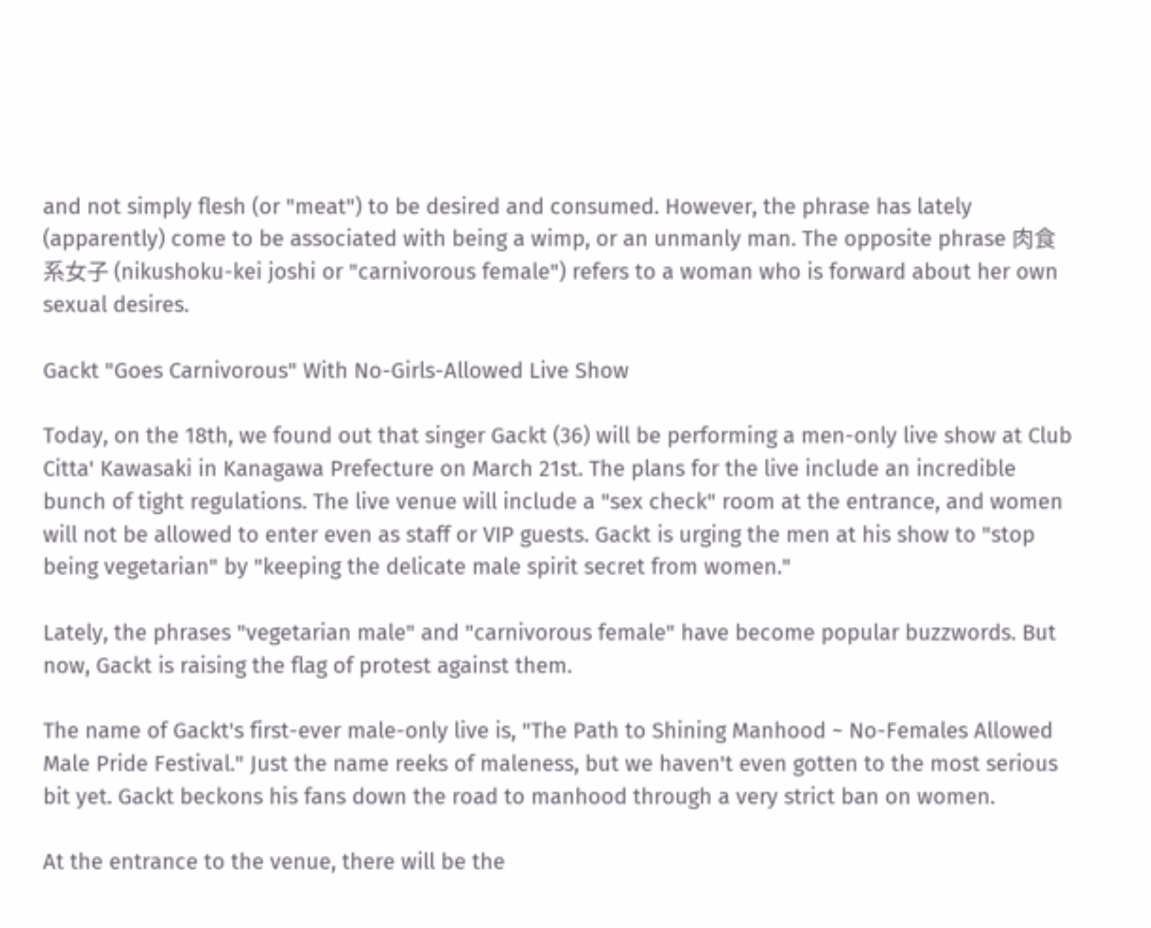and not simply flesh (or "meat") to be desired and consumed. However, the phrase has lately (apparently) come to be associated with being a wimp, or an unmanly man. The opposite phrase 肉食系女子 (nikushoku-kei joshi or "carnivorous female") refers to a woman who is forward about her own sexual desires.

Gackt "Goes Carnivorous" With No-Girls-Allowed Live Show

Today, on the 18th, we found out that singer Gackt (36) will be performing a men-only live show at Club Citta' Kawasaki in Kanagawa Prefecture on March 21st. The plans for the live include an incredible bunch of tight regulations. The live venue will include a "sex check" room at the entrance, and women will not be allowed to enter even as staff or VIP guests. Gackt is urging the men at his show to "stop being vegetarian" by "keeping the delicate male spirit secret from women."

Lately, the phrases "vegetarian male" and "carnivorous female" have become popular buzzwords. But now, Gackt is raising the flag of protest against them.

The name of Gackt's first-ever male-only live is, "The Path to Shining Manhood ~ No-Females Allowed Male Pride Festival." Just the name reeks of maleness, but we haven't even gotten to the most serious bit yet. Gackt beckons his fans down the road to manhood through a very strict ban on women.

At the entrance to the venue, there will be the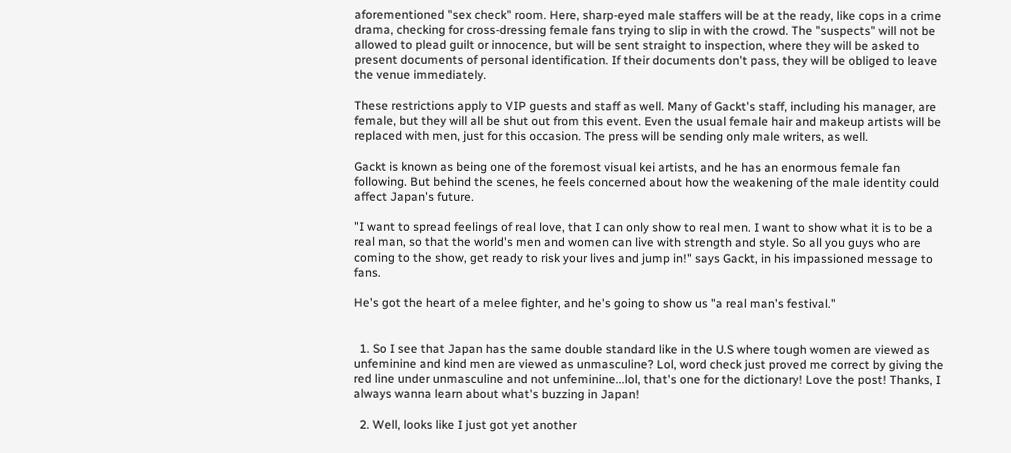aforementioned "sex check" room. Here, sharp-eyed male staffers will be at the ready, like cops in a crime drama, checking for cross-dressing female fans trying to slip in with the crowd. The "suspects" will not be allowed to plead guilt or innocence, but will be sent straight to inspection, where they will be asked to present documents of personal identification. If their documents don't pass, they will be obliged to leave the venue immediately.

These restrictions apply to VIP guests and staff as well. Many of Gackt's staff, including his manager, are female, but they will all be shut out from this event. Even the usual female hair and makeup artists will be replaced with men, just for this occasion. The press will be sending only male writers, as well.

Gackt is known as being one of the foremost visual kei artists, and he has an enormous female fan following. But behind the scenes, he feels concerned about how the weakening of the male identity could affect Japan's future.

"I want to spread feelings of real love, that I can only show to real men. I want to show what it is to be a real man, so that the world's men and women can live with strength and style. So all you guys who are coming to the show, get ready to risk your lives and jump in!" says Gackt, in his impassioned message to fans.

He's got the heart of a melee fighter, and he's going to show us "a real man's festival."


  1. So I see that Japan has the same double standard like in the U.S where tough women are viewed as unfeminine and kind men are viewed as unmasculine? Lol, word check just proved me correct by giving the red line under unmasculine and not unfeminine...lol, that's one for the dictionary! Love the post! Thanks, I always wanna learn about what's buzzing in Japan!

  2. Well, looks like I just got yet another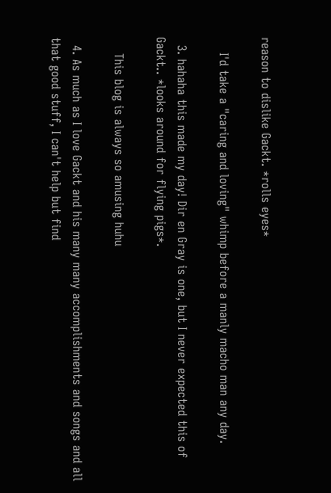reason to dislike Gackt. *rolls eyes*

    I'd take a "caring and loving" whimp before a manly macho man any day.

  3. hahaha this made my day! Dir en Gray is one, but I never expected this of Gackt.. *looks around for flying pigs*.

    This blog is always so amusing huhu

  4. As much as I love Gackt and his many many accomplishments and songs and all that good stuff, I can't help but find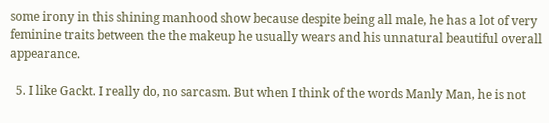some irony in this shining manhood show because despite being all male, he has a lot of very feminine traits between the the makeup he usually wears and his unnatural beautiful overall appearance.

  5. I like Gackt. I really do, no sarcasm. But when I think of the words Manly Man, he is not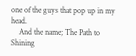one of the guys that pop up in my head.
    And the name; The Path to Shining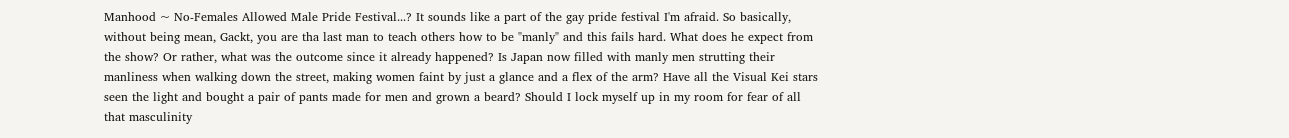Manhood ~ No-Females Allowed Male Pride Festival...? It sounds like a part of the gay pride festival I'm afraid. So basically, without being mean, Gackt, you are tha last man to teach others how to be "manly" and this fails hard. What does he expect from the show? Or rather, what was the outcome since it already happened? Is Japan now filled with manly men strutting their manliness when walking down the street, making women faint by just a glance and a flex of the arm? Have all the Visual Kei stars seen the light and bought a pair of pants made for men and grown a beard? Should I lock myself up in my room for fear of all that masculinity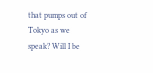that pumps out of Tokyo as we speak? Will I be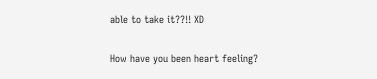able to take it??!! XD


How have you been heart feeling?